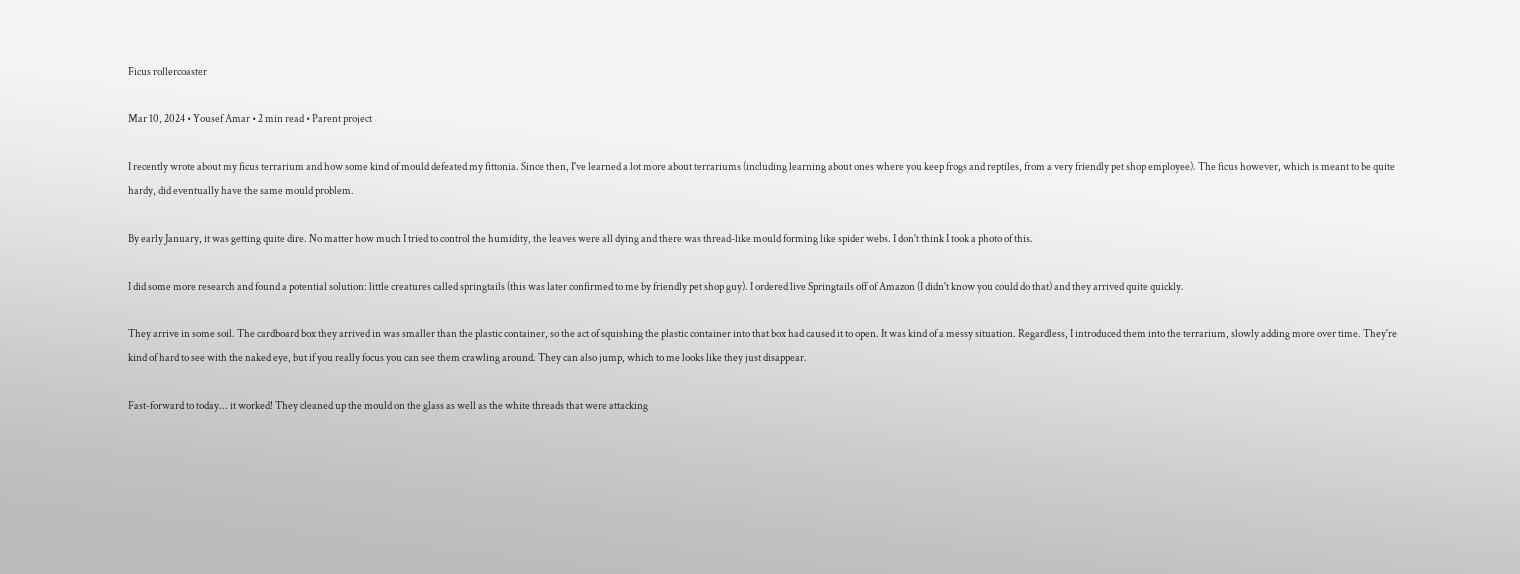Ficus rollercoaster

Mar 10, 2024 • Yousef Amar • 2 min read • Parent project

I recently wrote about my ficus terrarium and how some kind of mould defeated my fittonia. Since then, I've learned a lot more about terrariums (including learning about ones where you keep frogs and reptiles, from a very friendly pet shop employee). The ficus however, which is meant to be quite hardy, did eventually have the same mould problem.

By early January, it was getting quite dire. No matter how much I tried to control the humidity, the leaves were all dying and there was thread-like mould forming like spider webs. I don't think I took a photo of this.

I did some more research and found a potential solution: little creatures called springtails (this was later confirmed to me by friendly pet shop guy). I ordered live Springtails off of Amazon (I didn't know you could do that) and they arrived quite quickly.

They arrive in some soil. The cardboard box they arrived in was smaller than the plastic container, so the act of squishing the plastic container into that box had caused it to open. It was kind of a messy situation. Regardless, I introduced them into the terrarium, slowly adding more over time. They're kind of hard to see with the naked eye, but if you really focus you can see them crawling around. They can also jump, which to me looks like they just disappear.

Fast-forward to today... it worked! They cleaned up the mould on the glass as well as the white threads that were attacking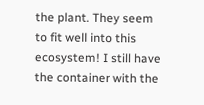the plant. They seem to fit well into this ecosystem! I still have the container with the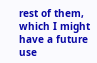rest of them, which I might have a future use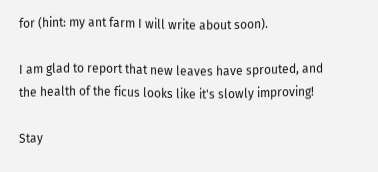for (hint: my ant farm I will write about soon).

I am glad to report that new leaves have sprouted, and the health of the ficus looks like it's slowly improving!

Stay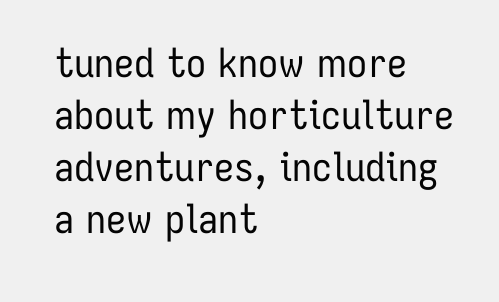tuned to know more about my horticulture adventures, including a new plant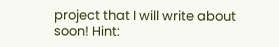project that I will write about soon! Hint: